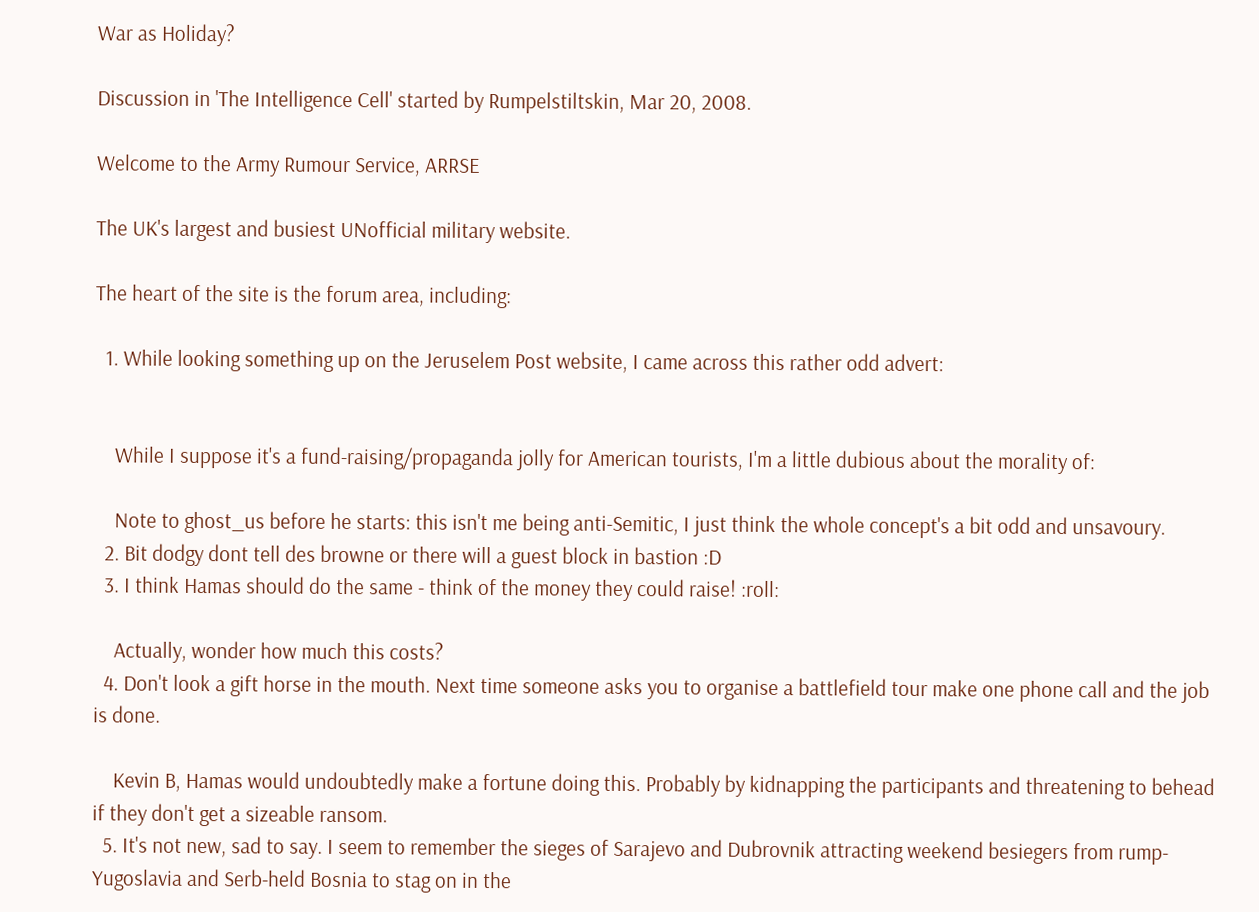War as Holiday?

Discussion in 'The Intelligence Cell' started by Rumpelstiltskin, Mar 20, 2008.

Welcome to the Army Rumour Service, ARRSE

The UK's largest and busiest UNofficial military website.

The heart of the site is the forum area, including:

  1. While looking something up on the Jeruselem Post website, I came across this rather odd advert:


    While I suppose it's a fund-raising/propaganda jolly for American tourists, I'm a little dubious about the morality of:

    Note to ghost_us before he starts: this isn't me being anti-Semitic, I just think the whole concept's a bit odd and unsavoury.
  2. Bit dodgy dont tell des browne or there will a guest block in bastion :D
  3. I think Hamas should do the same - think of the money they could raise! :roll:

    Actually, wonder how much this costs?
  4. Don't look a gift horse in the mouth. Next time someone asks you to organise a battlefield tour make one phone call and the job is done.

    Kevin B, Hamas would undoubtedly make a fortune doing this. Probably by kidnapping the participants and threatening to behead if they don't get a sizeable ransom.
  5. It's not new, sad to say. I seem to remember the sieges of Sarajevo and Dubrovnik attracting weekend besiegers from rump-Yugoslavia and Serb-held Bosnia to stag on in the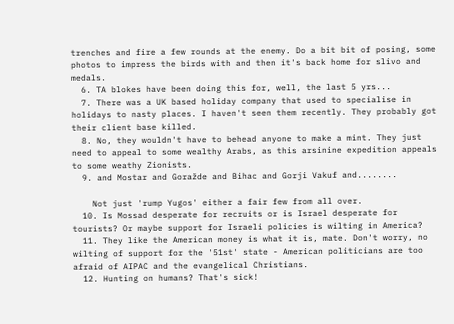trenches and fire a few rounds at the enemy. Do a bit bit of posing, some photos to impress the birds with and then it's back home for slivo and medals.
  6. TA blokes have been doing this for, well, the last 5 yrs...
  7. There was a UK based holiday company that used to specialise in holidays to nasty places. I haven't seen them recently. They probably got their client base killed.
  8. No, they wouldn't have to behead anyone to make a mint. They just need to appeal to some wealthy Arabs, as this arsinine expedition appeals to some weathy Zionists.
  9. and Mostar and Goražde and Bihac and Gorji Vakuf and........

    Not just 'rump Yugos' either a fair few from all over.
  10. Is Mossad desperate for recruits or is Israel desperate for tourists? Or maybe support for Israeli policies is wilting in America?
  11. They like the American money is what it is, mate. Don't worry, no wilting of support for the '51st' state - American politicians are too afraid of AIPAC and the evangelical Christians.
  12. Hunting on humans? That's sick!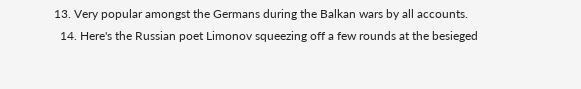13. Very popular amongst the Germans during the Balkan wars by all accounts.
  14. Here's the Russian poet Limonov squeezing off a few rounds at the besieged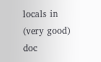locals in (very good) doc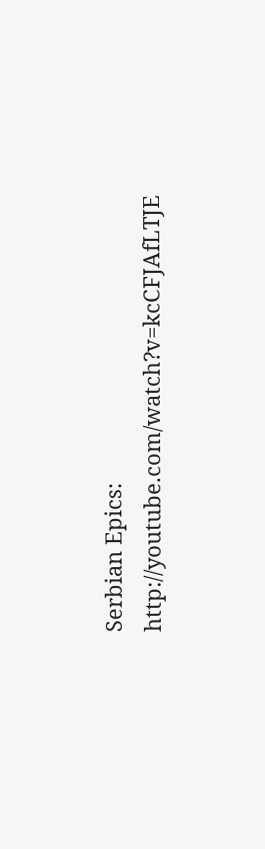Serbian Epics: http://youtube.com/watch?v=kcCFJAfLTJE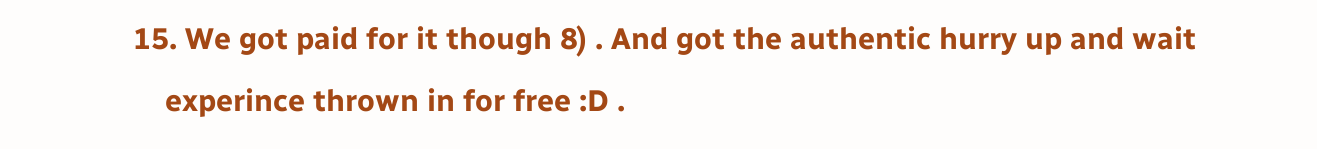15. We got paid for it though 8) . And got the authentic hurry up and wait
    experince thrown in for free :D .